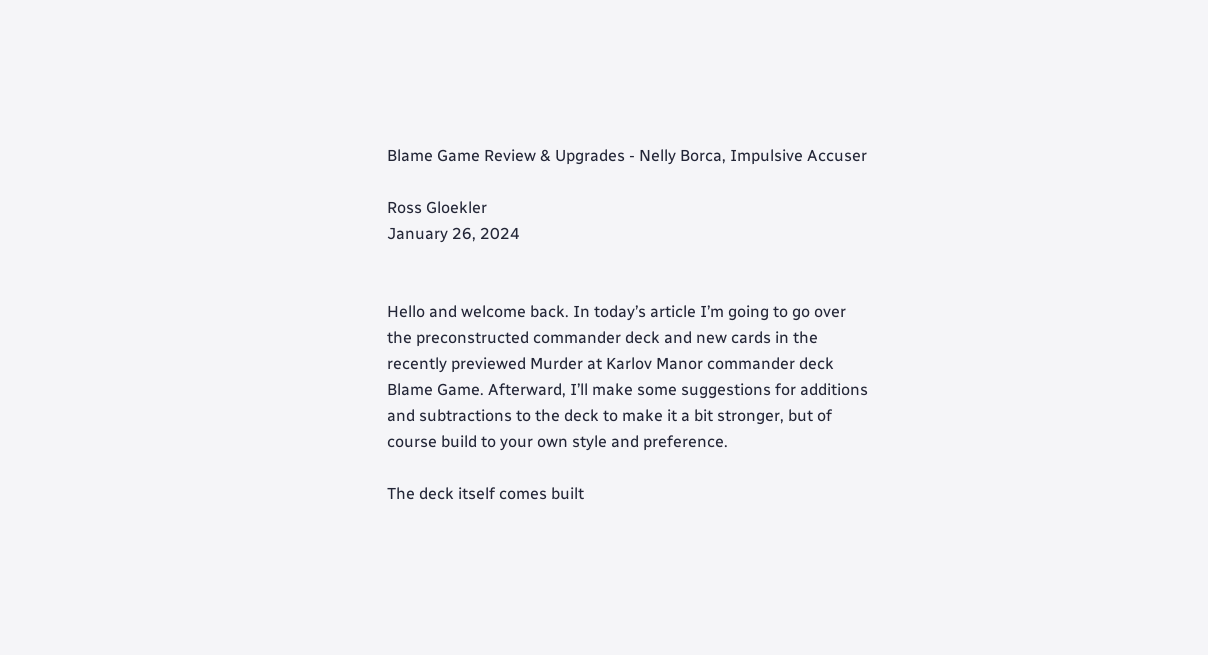Blame Game Review & Upgrades - Nelly Borca, Impulsive Accuser

Ross Gloekler
January 26, 2024


Hello and welcome back. In today’s article I’m going to go over the preconstructed commander deck and new cards in the recently previewed Murder at Karlov Manor commander deck Blame Game. Afterward, I’ll make some suggestions for additions and subtractions to the deck to make it a bit stronger, but of course build to your own style and preference.

The deck itself comes built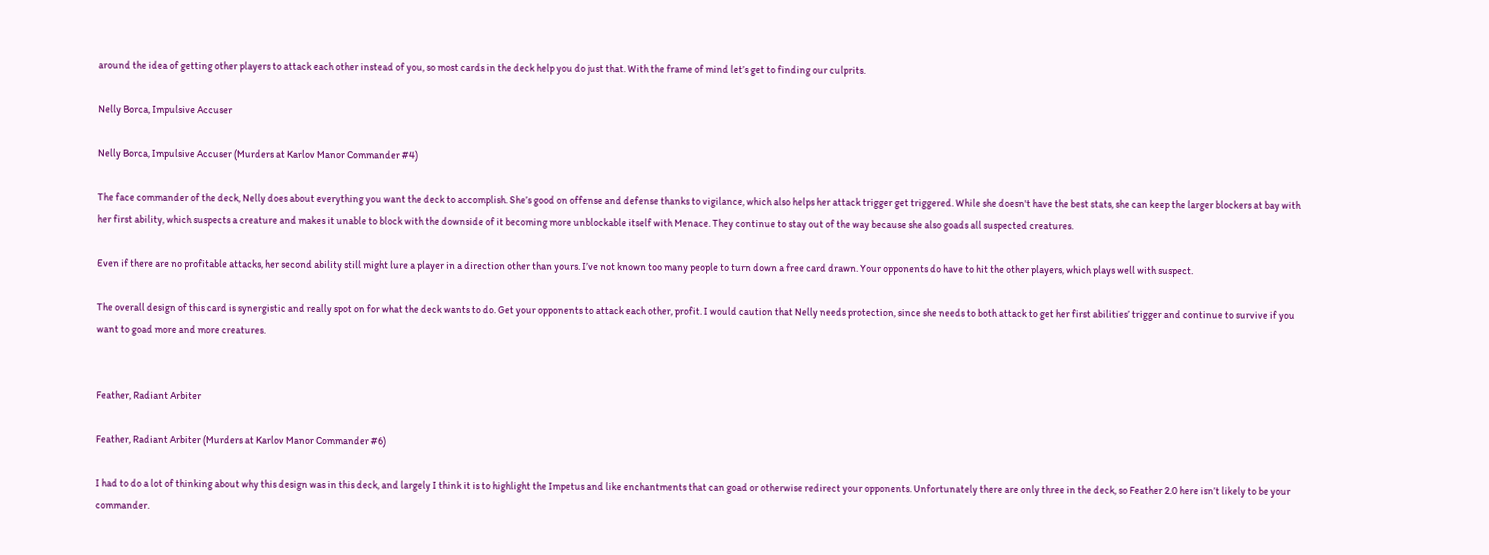around the idea of getting other players to attack each other instead of you, so most cards in the deck help you do just that. With the frame of mind let’s get to finding our culprits.

Nelly Borca, Impulsive Accuser

Nelly Borca, Impulsive Accuser (Murders at Karlov Manor Commander #4)

The face commander of the deck, Nelly does about everything you want the deck to accomplish. She’s good on offense and defense thanks to vigilance, which also helps her attack trigger get triggered. While she doesn't have the best stats, she can keep the larger blockers at bay with her first ability, which suspects a creature and makes it unable to block with the downside of it becoming more unblockable itself with Menace. They continue to stay out of the way because she also goads all suspected creatures.

Even if there are no profitable attacks, her second ability still might lure a player in a direction other than yours. I’ve not known too many people to turn down a free card drawn. Your opponents do have to hit the other players, which plays well with suspect.

The overall design of this card is synergistic and really spot on for what the deck wants to do. Get your opponents to attack each other, profit. I would caution that Nelly needs protection, since she needs to both attack to get her first abilities’ trigger and continue to survive if you want to goad more and more creatures.


Feather, Radiant Arbiter

Feather, Radiant Arbiter (Murders at Karlov Manor Commander #6)

I had to do a lot of thinking about why this design was in this deck, and largely I think it is to highlight the Impetus and like enchantments that can goad or otherwise redirect your opponents. Unfortunately there are only three in the deck, so Feather 2.0 here isn’t likely to be your commander.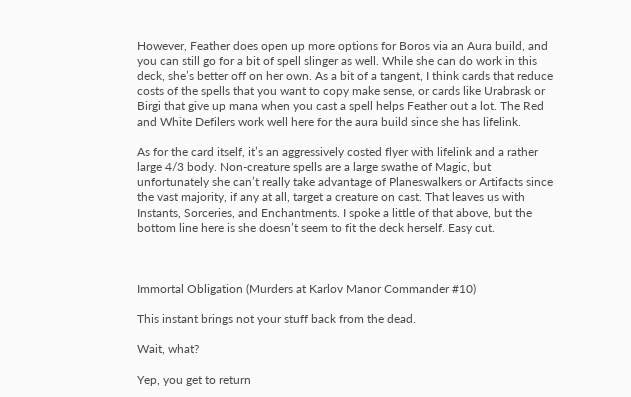However, Feather does open up more options for Boros via an Aura build, and you can still go for a bit of spell slinger as well. While she can do work in this deck, she’s better off on her own. As a bit of a tangent, I think cards that reduce costs of the spells that you want to copy make sense, or cards like Urabrask or Birgi that give up mana when you cast a spell helps Feather out a lot. The Red and White Defilers work well here for the aura build since she has lifelink.

As for the card itself, it’s an aggressively costed flyer with lifelink and a rather large 4/3 body. Non-creature spells are a large swathe of Magic, but unfortunately she can’t really take advantage of Planeswalkers or Artifacts since the vast majority, if any at all, target a creature on cast. That leaves us with Instants, Sorceries, and Enchantments. I spoke a little of that above, but the bottom line here is she doesn’t seem to fit the deck herself. Easy cut.



Immortal Obligation (Murders at Karlov Manor Commander #10)

This instant brings not your stuff back from the dead.

Wait, what?

Yep, you get to return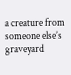a creature from someone else’s graveyard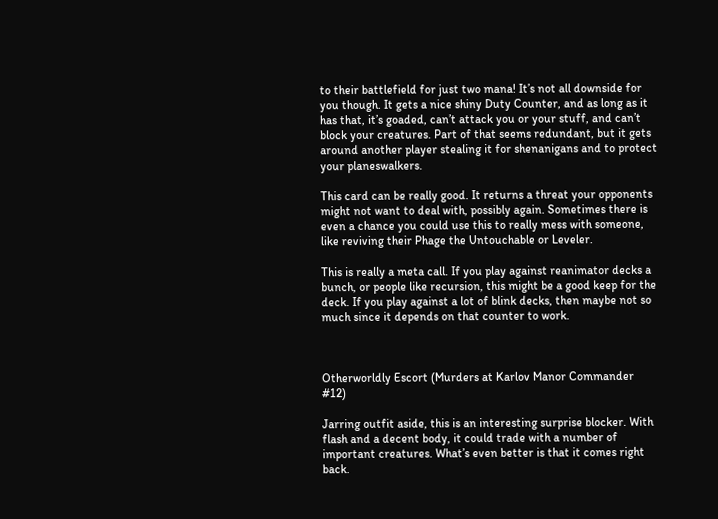to their battlefield for just two mana! It’s not all downside for you though. It gets a nice shiny Duty Counter, and as long as it has that, it’s goaded, can’t attack you or your stuff, and can’t block your creatures. Part of that seems redundant, but it gets around another player stealing it for shenanigans and to protect your planeswalkers.

This card can be really good. It returns a threat your opponents might not want to deal with, possibly again. Sometimes there is even a chance you could use this to really mess with someone, like reviving their Phage the Untouchable or Leveler.

This is really a meta call. If you play against reanimator decks a bunch, or people like recursion, this might be a good keep for the deck. If you play against a lot of blink decks, then maybe not so much since it depends on that counter to work.



Otherworldly Escort (Murders at Karlov Manor Commander #12)

Jarring outfit aside, this is an interesting surprise blocker. With flash and a decent body, it could trade with a number of important creatures. What’s even better is that it comes right back.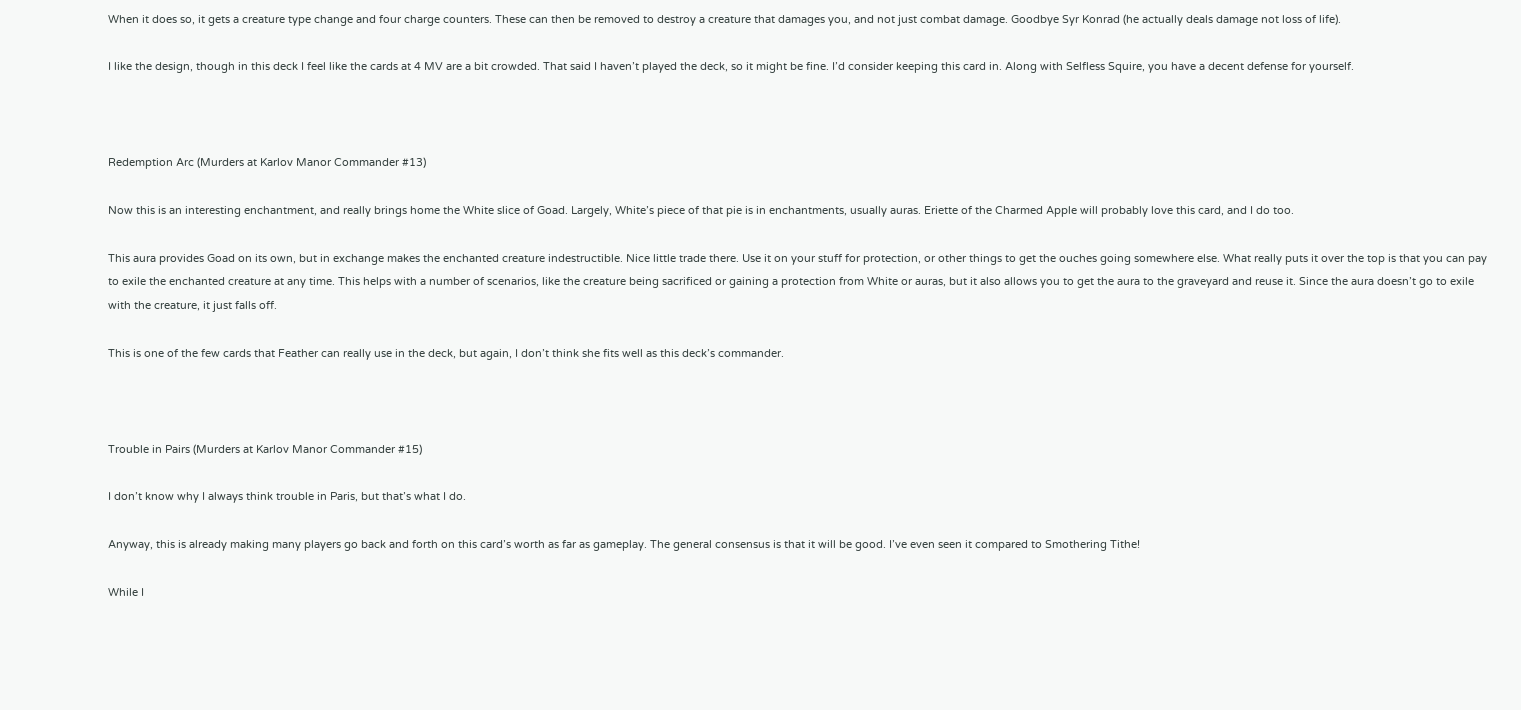When it does so, it gets a creature type change and four charge counters. These can then be removed to destroy a creature that damages you, and not just combat damage. Goodbye Syr Konrad (he actually deals damage not loss of life).

I like the design, though in this deck I feel like the cards at 4 MV are a bit crowded. That said I haven’t played the deck, so it might be fine. I’d consider keeping this card in. Along with Selfless Squire, you have a decent defense for yourself.



Redemption Arc (Murders at Karlov Manor Commander #13)

Now this is an interesting enchantment, and really brings home the White slice of Goad. Largely, White’s piece of that pie is in enchantments, usually auras. Eriette of the Charmed Apple will probably love this card, and I do too.

This aura provides Goad on its own, but in exchange makes the enchanted creature indestructible. Nice little trade there. Use it on your stuff for protection, or other things to get the ouches going somewhere else. What really puts it over the top is that you can pay to exile the enchanted creature at any time. This helps with a number of scenarios, like the creature being sacrificed or gaining a protection from White or auras, but it also allows you to get the aura to the graveyard and reuse it. Since the aura doesn’t go to exile with the creature, it just falls off.

This is one of the few cards that Feather can really use in the deck, but again, I don’t think she fits well as this deck’s commander.



Trouble in Pairs (Murders at Karlov Manor Commander #15)

I don’t know why I always think trouble in Paris, but that’s what I do.

Anyway, this is already making many players go back and forth on this card’s worth as far as gameplay. The general consensus is that it will be good. I’ve even seen it compared to Smothering Tithe!

While I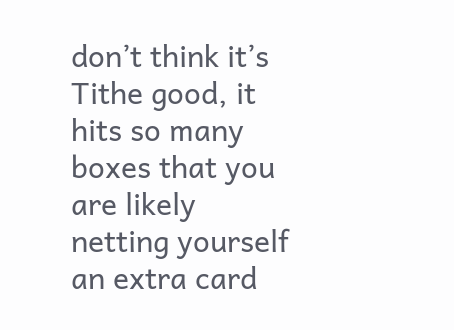don’t think it’s Tithe good, it hits so many boxes that you are likely netting yourself an extra card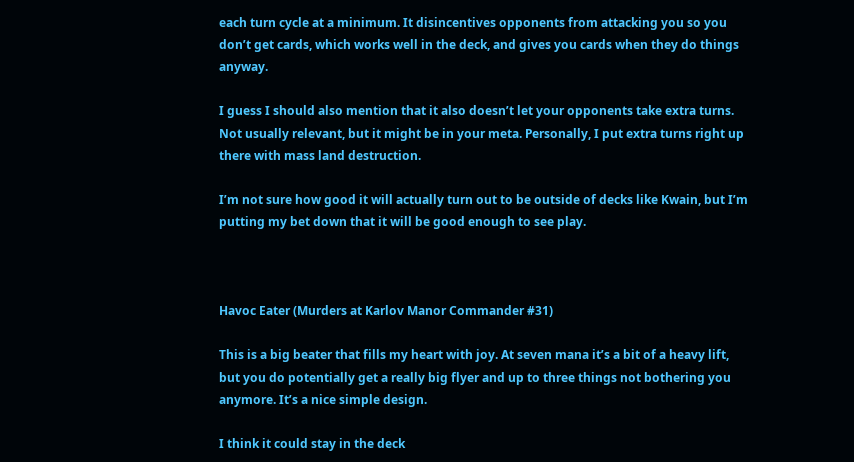each turn cycle at a minimum. It disincentives opponents from attacking you so you don’t get cards, which works well in the deck, and gives you cards when they do things anyway.

I guess I should also mention that it also doesn’t let your opponents take extra turns. Not usually relevant, but it might be in your meta. Personally, I put extra turns right up there with mass land destruction.

I’m not sure how good it will actually turn out to be outside of decks like Kwain, but I’m putting my bet down that it will be good enough to see play.



Havoc Eater (Murders at Karlov Manor Commander #31)

This is a big beater that fills my heart with joy. At seven mana it’s a bit of a heavy lift, but you do potentially get a really big flyer and up to three things not bothering you anymore. It’s a nice simple design.

I think it could stay in the deck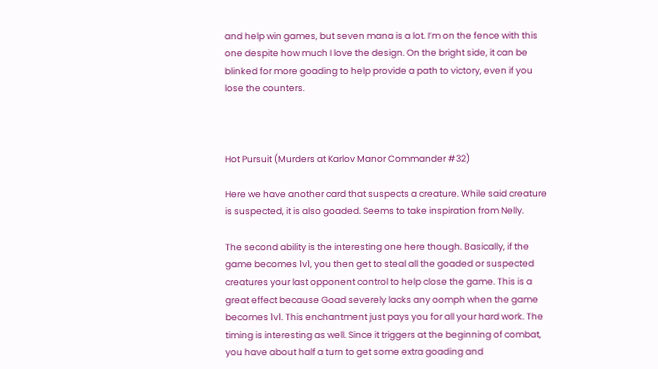and help win games, but seven mana is a lot. I’m on the fence with this one despite how much I love the design. On the bright side, it can be blinked for more goading to help provide a path to victory, even if you lose the counters.



Hot Pursuit (Murders at Karlov Manor Commander #32)

Here we have another card that suspects a creature. While said creature is suspected, it is also goaded. Seems to take inspiration from Nelly.

The second ability is the interesting one here though. Basically, if the game becomes 1v1, you then get to steal all the goaded or suspected creatures your last opponent control to help close the game. This is a great effect because Goad severely lacks any oomph when the game becomes 1v1. This enchantment just pays you for all your hard work. The timing is interesting as well. Since it triggers at the beginning of combat, you have about half a turn to get some extra goading and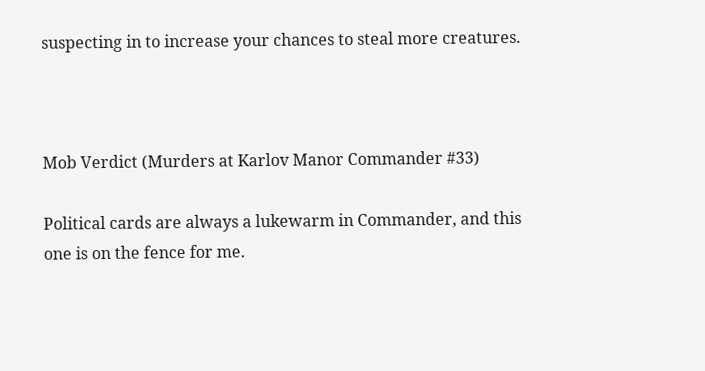suspecting in to increase your chances to steal more creatures.



Mob Verdict (Murders at Karlov Manor Commander #33)

Political cards are always a lukewarm in Commander, and this one is on the fence for me.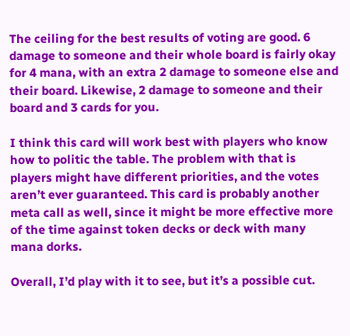The ceiling for the best results of voting are good. 6 damage to someone and their whole board is fairly okay for 4 mana, with an extra 2 damage to someone else and their board. Likewise, 2 damage to someone and their board and 3 cards for you.

I think this card will work best with players who know how to politic the table. The problem with that is players might have different priorities, and the votes aren’t ever guaranteed. This card is probably another meta call as well, since it might be more effective more of the time against token decks or deck with many mana dorks.

Overall, I’d play with it to see, but it’s a possible cut.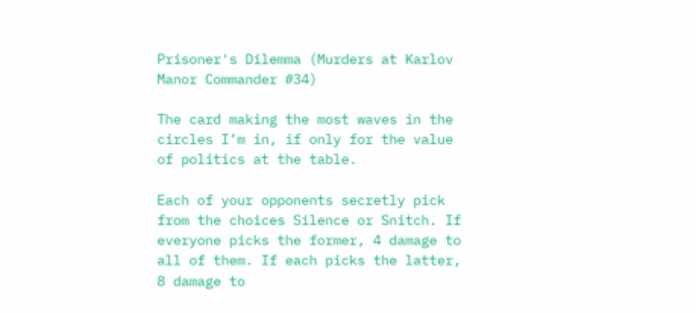Prisoner's Dilemma (Murders at Karlov Manor Commander #34)

The card making the most waves in the circles I’m in, if only for the value of politics at the table.

Each of your opponents secretly pick from the choices Silence or Snitch. If everyone picks the former, 4 damage to all of them. If each picks the latter, 8 damage to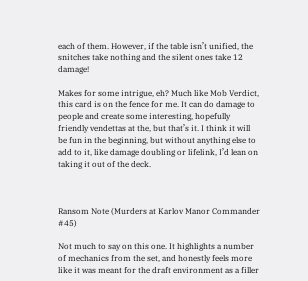each of them. However, if the table isn’t unified, the snitches take nothing and the silent ones take 12 damage!

Makes for some intrigue, eh? Much like Mob Verdict, this card is on the fence for me. It can do damage to people and create some interesting, hopefully friendly vendettas at the, but that’s it. I think it will be fun in the beginning, but without anything else to add to it, like damage doubling or lifelink, I’d lean on taking it out of the deck.



Ransom Note (Murders at Karlov Manor Commander #45)

Not much to say on this one. It highlights a number of mechanics from the set, and honestly feels more like it was meant for the draft environment as a filler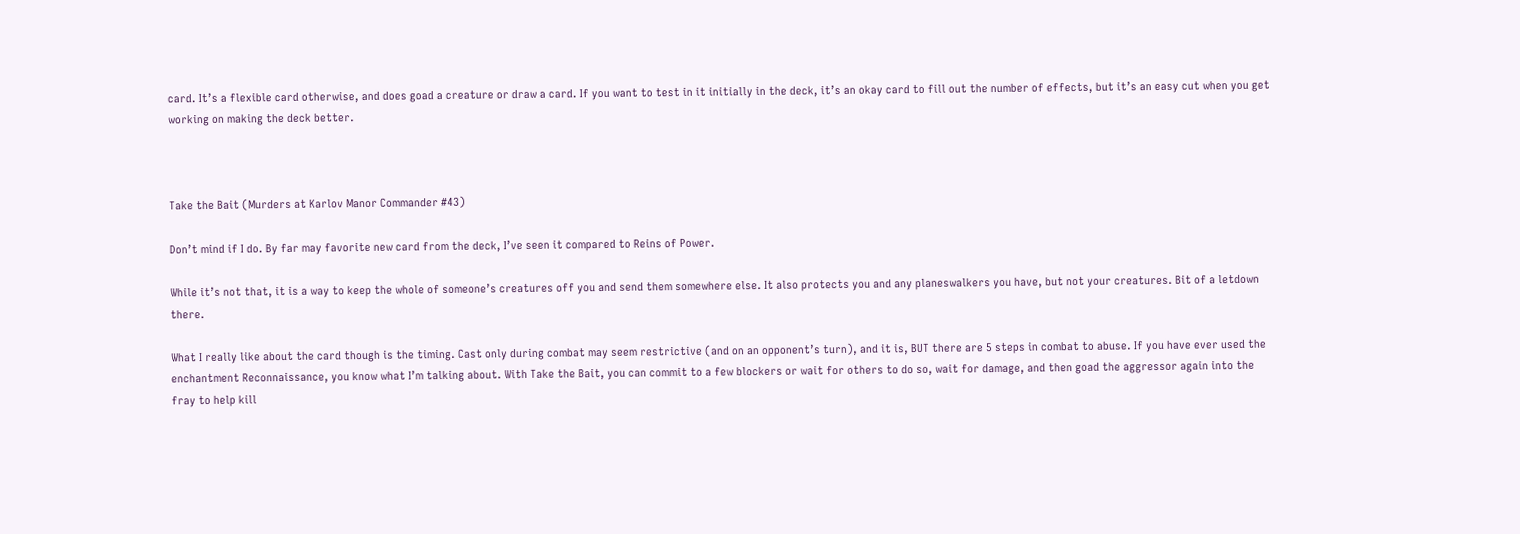card. It’s a flexible card otherwise, and does goad a creature or draw a card. If you want to test in it initially in the deck, it’s an okay card to fill out the number of effects, but it’s an easy cut when you get working on making the deck better.



Take the Bait (Murders at Karlov Manor Commander #43)

Don’t mind if I do. By far may favorite new card from the deck, I’ve seen it compared to Reins of Power.

While it’s not that, it is a way to keep the whole of someone’s creatures off you and send them somewhere else. It also protects you and any planeswalkers you have, but not your creatures. Bit of a letdown there.

What I really like about the card though is the timing. Cast only during combat may seem restrictive (and on an opponent’s turn), and it is, BUT there are 5 steps in combat to abuse. If you have ever used the enchantment Reconnaissance, you know what I’m talking about. With Take the Bait, you can commit to a few blockers or wait for others to do so, wait for damage, and then goad the aggressor again into the fray to help kill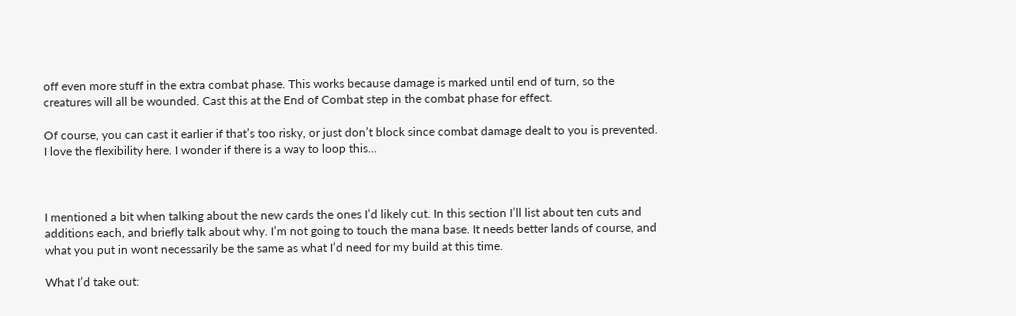off even more stuff in the extra combat phase. This works because damage is marked until end of turn, so the creatures will all be wounded. Cast this at the End of Combat step in the combat phase for effect.

Of course, you can cast it earlier if that’s too risky, or just don’t block since combat damage dealt to you is prevented. I love the flexibility here. I wonder if there is a way to loop this…



I mentioned a bit when talking about the new cards the ones I’d likely cut. In this section I’ll list about ten cuts and additions each, and briefly talk about why. I’m not going to touch the mana base. It needs better lands of course, and what you put in wont necessarily be the same as what I’d need for my build at this time.

What I’d take out: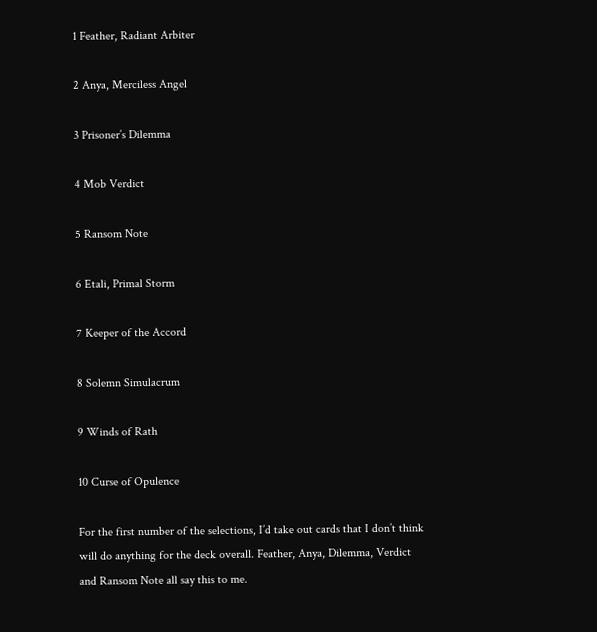1 Feather, Radiant Arbiter

2 Anya, Merciless Angel

3 Prisoner’s Dilemma

4 Mob Verdict

5 Ransom Note

6 Etali, Primal Storm

7 Keeper of the Accord

8 Solemn Simulacrum

9 Winds of Rath

10 Curse of Opulence

For the first number of the selections, I’d take out cards that I don’t think will do anything for the deck overall. Feather, Anya, Dilemma, Verdict and Ransom Note all say this to me.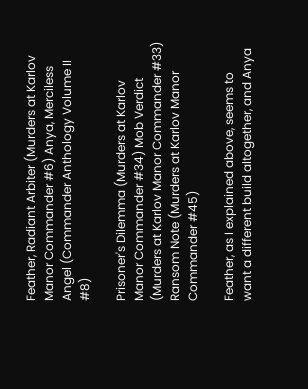Feather, Radiant Arbiter (Murders at Karlov Manor Commander #6) Anya, Merciless Angel (Commander Anthology Volume II #8)

Prisoner's Dilemma (Murders at Karlov Manor Commander #34) Mob Verdict (Murders at Karlov Manor Commander #33) Ransom Note (Murders at Karlov Manor Commander #45)

Feather, as I explained above, seems to want a different build altogether, and Anya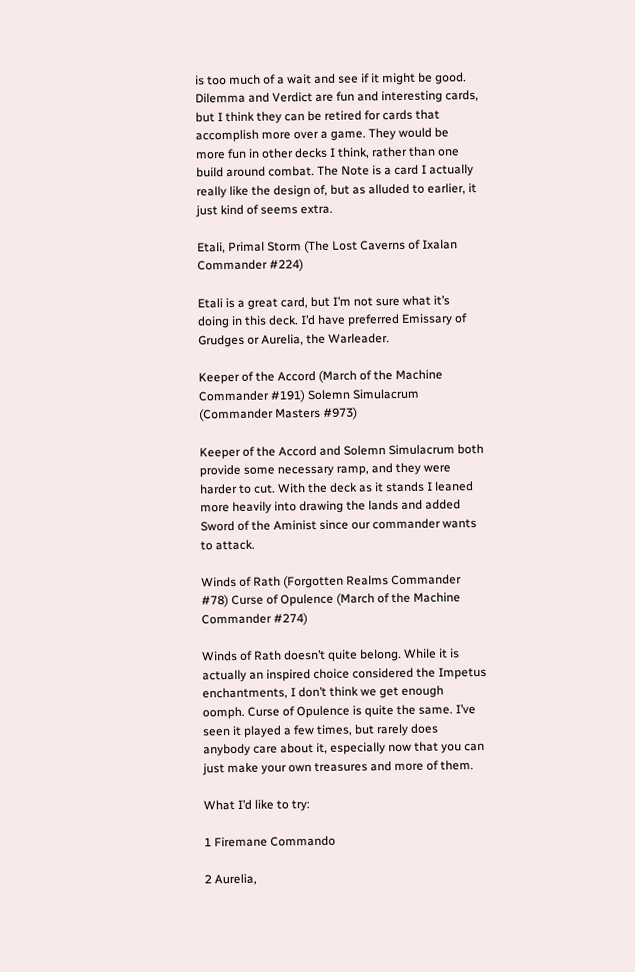is too much of a wait and see if it might be good. Dilemma and Verdict are fun and interesting cards, but I think they can be retired for cards that accomplish more over a game. They would be more fun in other decks I think, rather than one build around combat. The Note is a card I actually really like the design of, but as alluded to earlier, it just kind of seems extra.

Etali, Primal Storm (The Lost Caverns of Ixalan Commander #224)

Etali is a great card, but I’m not sure what it’s doing in this deck. I’d have preferred Emissary of Grudges or Aurelia, the Warleader.

Keeper of the Accord (March of the Machine Commander #191) Solemn Simulacrum (Commander Masters #973)

Keeper of the Accord and Solemn Simulacrum both provide some necessary ramp, and they were harder to cut. With the deck as it stands I leaned more heavily into drawing the lands and added Sword of the Aminist since our commander wants to attack.

Winds of Rath (Forgotten Realms Commander #78) Curse of Opulence (March of the Machine Commander #274)

Winds of Rath doesn’t quite belong. While it is actually an inspired choice considered the Impetus enchantments, I don’t think we get enough oomph. Curse of Opulence is quite the same. I’ve seen it played a few times, but rarely does anybody care about it, especially now that you can just make your own treasures and more of them.

What I’d like to try:

1 Firemane Commando

2 Aurelia,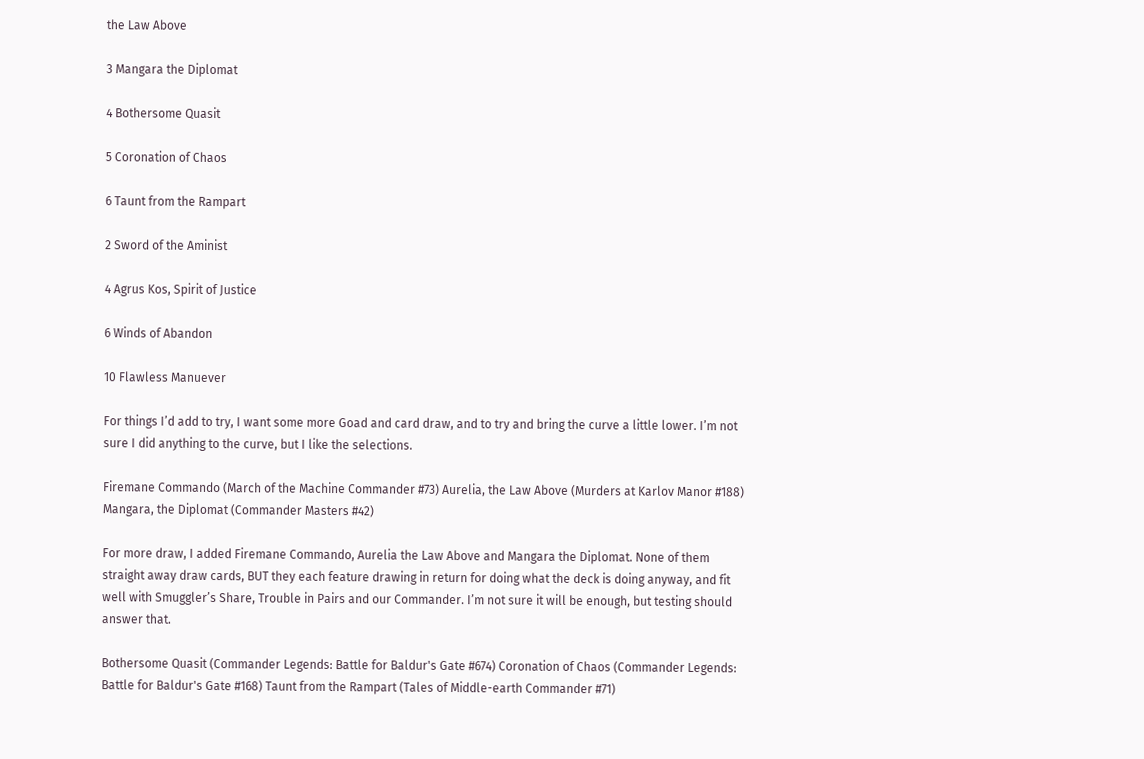the Law Above

3 Mangara the Diplomat

4 Bothersome Quasit

5 Coronation of Chaos

6 Taunt from the Rampart

2 Sword of the Aminist

4 Agrus Kos, Spirit of Justice

6 Winds of Abandon

10 Flawless Manuever

For things I’d add to try, I want some more Goad and card draw, and to try and bring the curve a little lower. I’m not sure I did anything to the curve, but I like the selections.

Firemane Commando (March of the Machine Commander #73) Aurelia, the Law Above (Murders at Karlov Manor #188) Mangara, the Diplomat (Commander Masters #42)

For more draw, I added Firemane Commando, Aurelia the Law Above and Mangara the Diplomat. None of them straight away draw cards, BUT they each feature drawing in return for doing what the deck is doing anyway, and fit well with Smuggler’s Share, Trouble in Pairs and our Commander. I’m not sure it will be enough, but testing should answer that.

Bothersome Quasit (Commander Legends: Battle for Baldur's Gate #674) Coronation of Chaos (Commander Legends: Battle for Baldur's Gate #168) Taunt from the Rampart (Tales of Middle-earth Commander #71)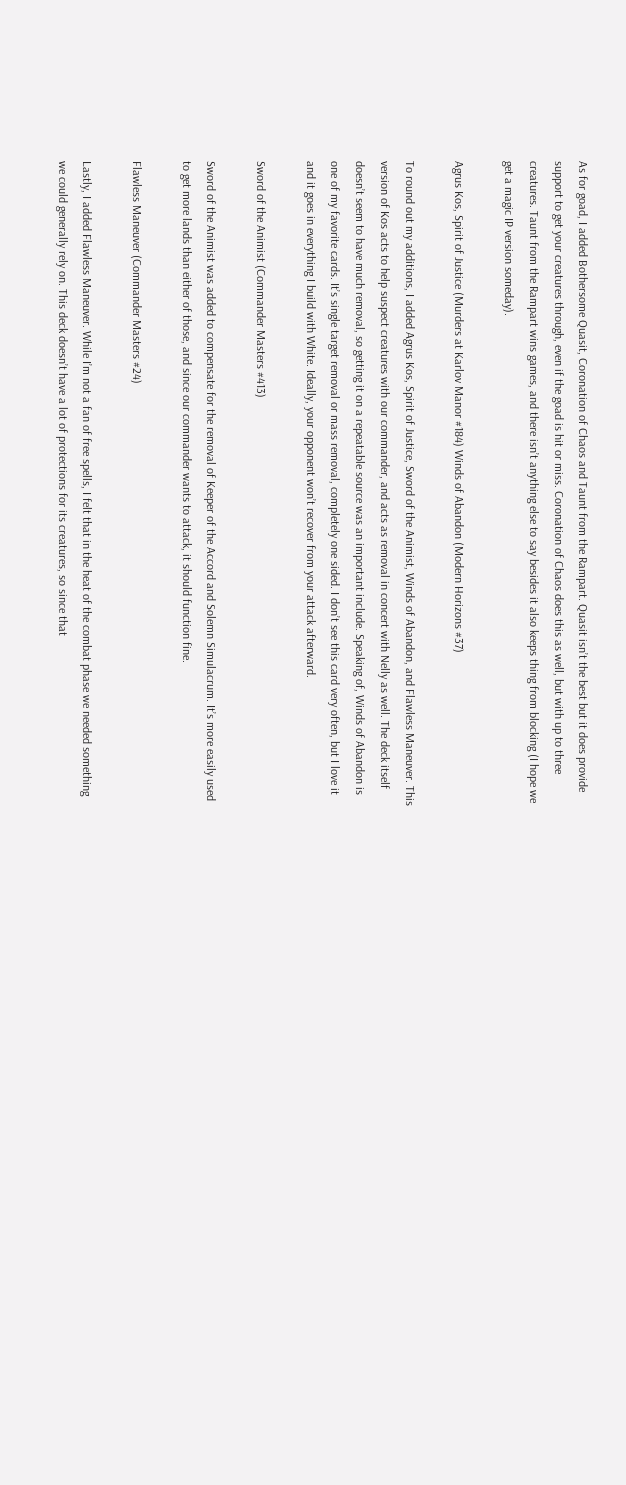As for goad, I added Bothersome Quasit, Coronation of Chaos and Taunt from the Rampart. Quasit isn’t the best but it does provide support to get your creatures through, even if the goad is hit or miss. Coronation of Chaos does this as well, but with up to three creatures. Taunt from the Rampart wins games, and there isn’t anything else to say besides it also keeps thing from blocking (I hope we get a magic IP version someday).

Agrus Kos, Spirit of Justice (Murders at Karlov Manor #184) Winds of Abandon (Modern Horizons #37)

To round out my additions, I added Agrus Kos, Spirit of Justice, Sword of the Animist, Winds of Abandon, and Flawless Maneuver. This version of Kos acts to help suspect creatures with our commander, and acts as removal in concert with Nelly as well. The deck itself doesn’t seem to have much removal, so getting it on a repeatable source was an important include. Speaking of, Winds of Abandon is one of my favorite cards. It’s single target removal or mass removal, completely one sided. I don’t see this card very often, but I love it and it goes in everything I build with White. Ideally, your opponent won’t recover from your attack afterward.

Sword of the Animist (Commander Masters #413)

Sword of the Animist was added to compensate for the removal of Keeper of the Accord and Solemn Simulacrum. It’s more easily used to get more lands than either of those, and since our commander wants to attack, it should function fine.

Flawless Maneuver (Commander Masters #24)

Lastly, I added Flawless Maneuver. While I’m not a fan of free spells, I felt that in the heat of the combat phase we needed something we could generally rely on. This deck doesn’t have a lot of protections for its creatures, so since that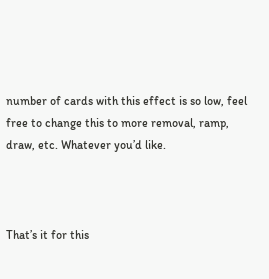number of cards with this effect is so low, feel free to change this to more removal, ramp, draw, etc. Whatever you’d like.



That’s it for this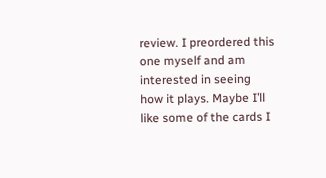review. I preordered this one myself and am interested in seeing how it plays. Maybe I’ll like some of the cards I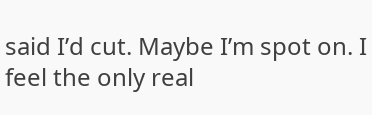said I’d cut. Maybe I’m spot on. I feel the only real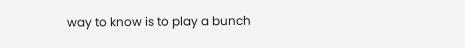way to know is to play a bunch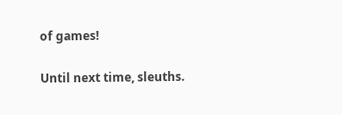of games!

Until next time, sleuths.